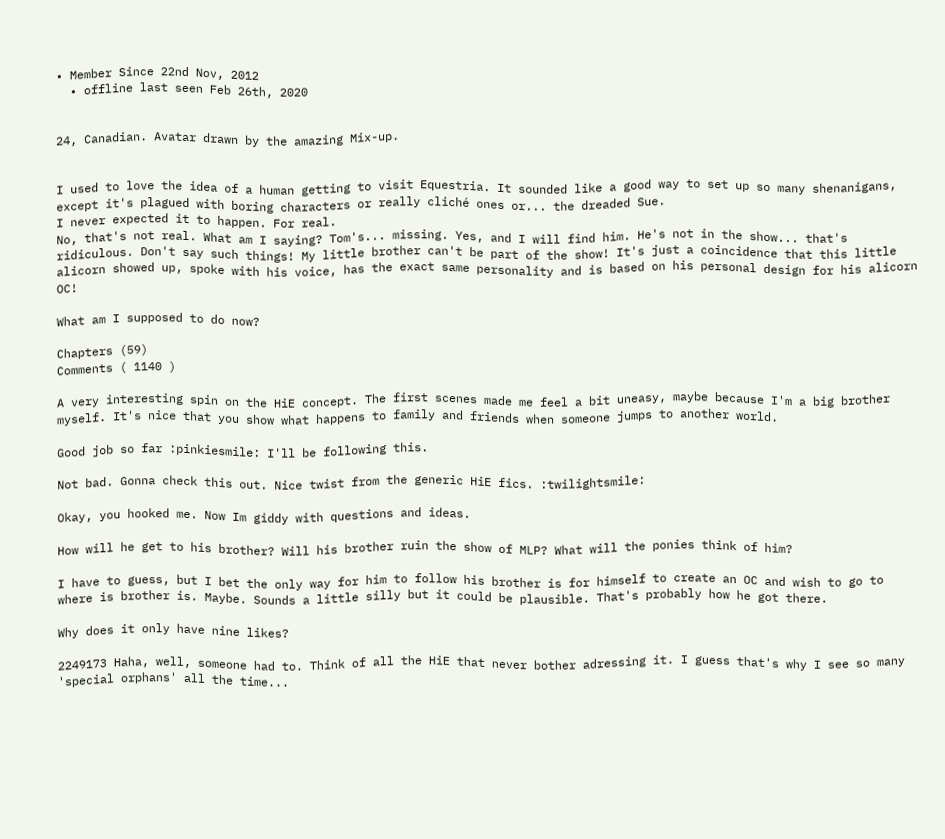• Member Since 22nd Nov, 2012
  • offline last seen Feb 26th, 2020


24, Canadian. Avatar drawn by the amazing Mix-up.


I used to love the idea of a human getting to visit Equestria. It sounded like a good way to set up so many shenanigans, except it's plagued with boring characters or really cliché ones or... the dreaded Sue.
I never expected it to happen. For real.
No, that's not real. What am I saying? Tom's... missing. Yes, and I will find him. He's not in the show... that's ridiculous. Don't say such things! My little brother can't be part of the show! It's just a coincidence that this little alicorn showed up, spoke with his voice, has the exact same personality and is based on his personal design for his alicorn OC!

What am I supposed to do now?

Chapters (59)
Comments ( 1140 )

A very interesting spin on the HiE concept. The first scenes made me feel a bit uneasy, maybe because I'm a big brother myself. It's nice that you show what happens to family and friends when someone jumps to another world.

Good job so far :pinkiesmile: I'll be following this.

Not bad. Gonna check this out. Nice twist from the generic HiE fics. :twilightsmile:

Okay, you hooked me. Now Im giddy with questions and ideas.

How will he get to his brother? Will his brother ruin the show of MLP? What will the ponies think of him?

I have to guess, but I bet the only way for him to follow his brother is for himself to create an OC and wish to go to where is brother is. Maybe. Sounds a little silly but it could be plausible. That's probably how he got there.

Why does it only have nine likes?

2249173 Haha, well, someone had to. Think of all the HiE that never bother adressing it. I guess that's why I see so many 'special orphans' all the time...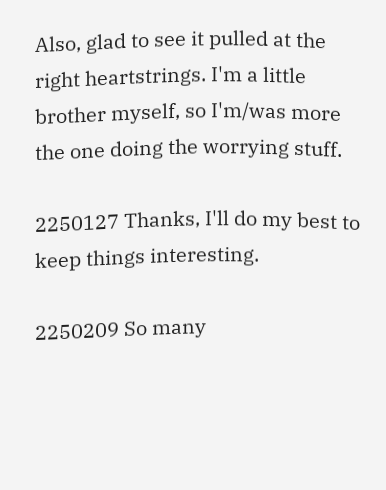Also, glad to see it pulled at the right heartstrings. I'm a little brother myself, so I'm/was more the one doing the worrying stuff.

2250127 Thanks, I'll do my best to keep things interesting.

2250209 So many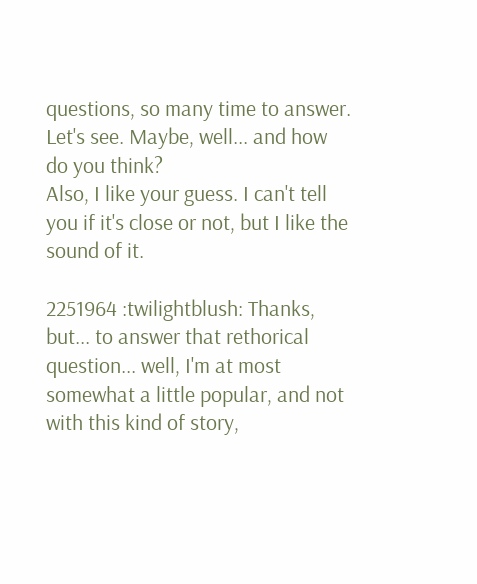questions, so many time to answer. Let's see. Maybe, well... and how do you think?
Also, I like your guess. I can't tell you if it's close or not, but I like the sound of it.

2251964 :twilightblush: Thanks, but... to answer that rethorical question... well, I'm at most somewhat a little popular, and not with this kind of story,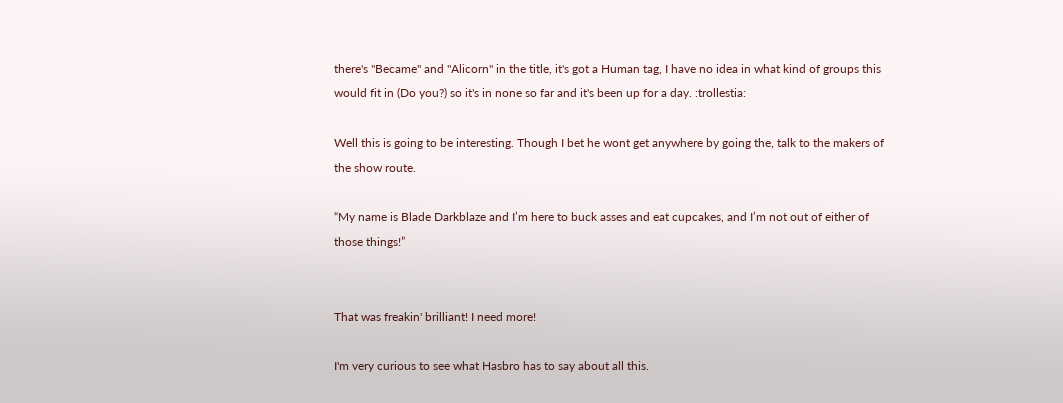there's "Became" and "Alicorn" in the title, it's got a Human tag, I have no idea in what kind of groups this would fit in (Do you?) so it's in none so far and it's been up for a day. :trollestia:

Well this is going to be interesting. Though I bet he wont get anywhere by going the, talk to the makers of the show route.

“My name is Blade Darkblaze and I’m here to buck asses and eat cupcakes, and I’m not out of either of those things!”


That was freakin' brilliant! I need more!

I'm very curious to see what Hasbro has to say about all this.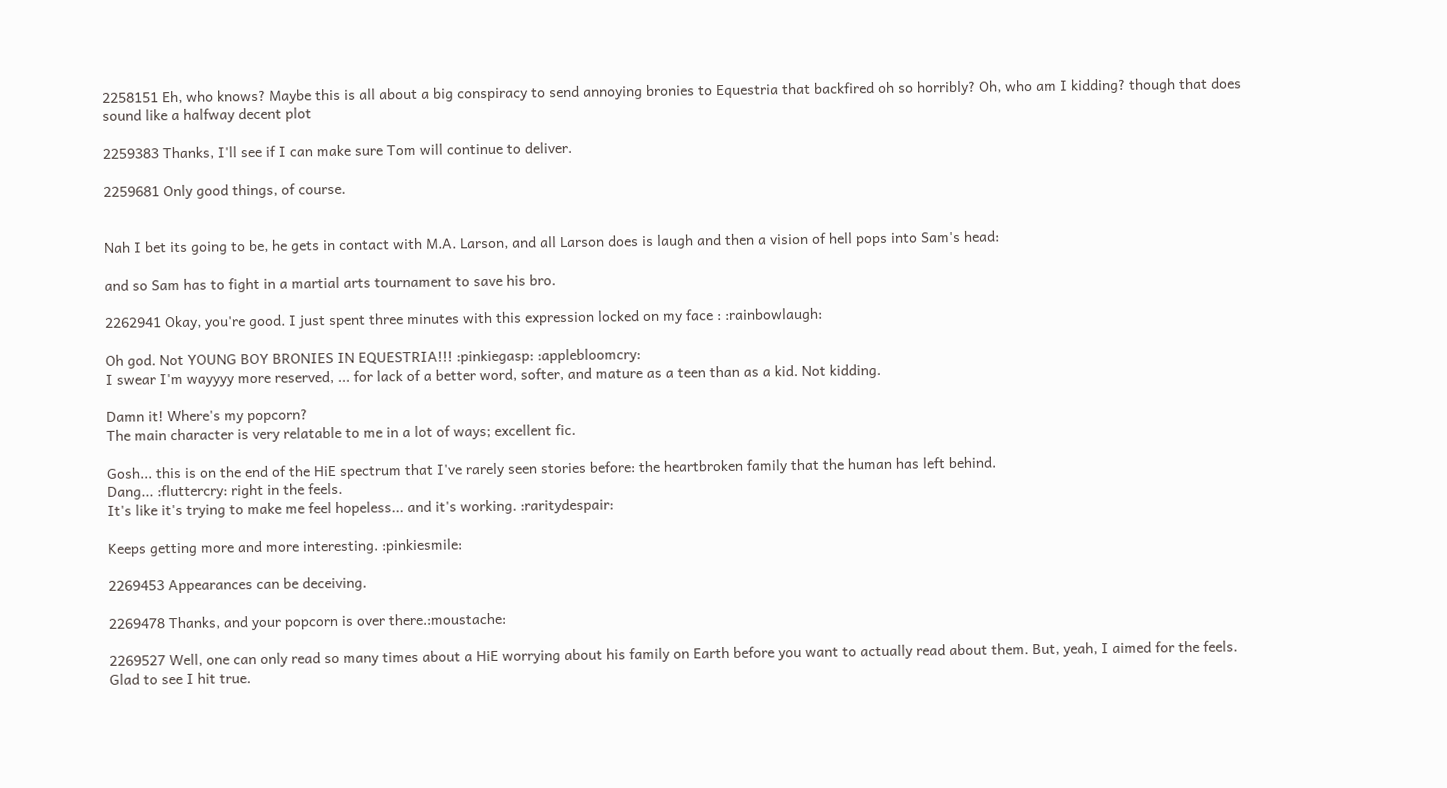2258151 Eh, who knows? Maybe this is all about a big conspiracy to send annoying bronies to Equestria that backfired oh so horribly? Oh, who am I kidding? though that does sound like a halfway decent plot

2259383 Thanks, I'll see if I can make sure Tom will continue to deliver.

2259681 Only good things, of course.


Nah I bet its going to be, he gets in contact with M.A. Larson, and all Larson does is laugh and then a vision of hell pops into Sam's head:

and so Sam has to fight in a martial arts tournament to save his bro.

2262941 Okay, you're good. I just spent three minutes with this expression locked on my face : :rainbowlaugh:

Oh god. Not YOUNG BOY BRONIES IN EQUESTRIA!!! :pinkiegasp: :applebloomcry:
I swear I'm wayyyy more reserved, ... for lack of a better word, softer, and mature as a teen than as a kid. Not kidding.

Damn it! Where's my popcorn?
The main character is very relatable to me in a lot of ways; excellent fic.

Gosh... this is on the end of the HiE spectrum that I've rarely seen stories before: the heartbroken family that the human has left behind.
Dang... :fluttercry: right in the feels.
It's like it's trying to make me feel hopeless... and it's working. :raritydespair:

Keeps getting more and more interesting. :pinkiesmile:

2269453 Appearances can be deceiving.

2269478 Thanks, and your popcorn is over there.:moustache:

2269527 Well, one can only read so many times about a HiE worrying about his family on Earth before you want to actually read about them. But, yeah, I aimed for the feels. Glad to see I hit true.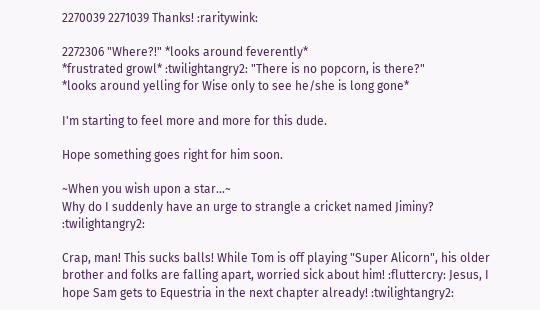2270039 2271039 Thanks! :raritywink:

2272306 "Where?!" *looks around feverently*
*frustrated growl* :twilightangry2: "There is no popcorn, is there?"
*looks around yelling for Wise only to see he/she is long gone*

I'm starting to feel more and more for this dude.

Hope something goes right for him soon.

~When you wish upon a star...~
Why do I suddenly have an urge to strangle a cricket named Jiminy? :twilightangry2:

Crap, man! This sucks balls! While Tom is off playing "Super Alicorn", his older brother and folks are falling apart, worried sick about him! :fluttercry: Jesus, I hope Sam gets to Equestria in the next chapter already! :twilightangry2: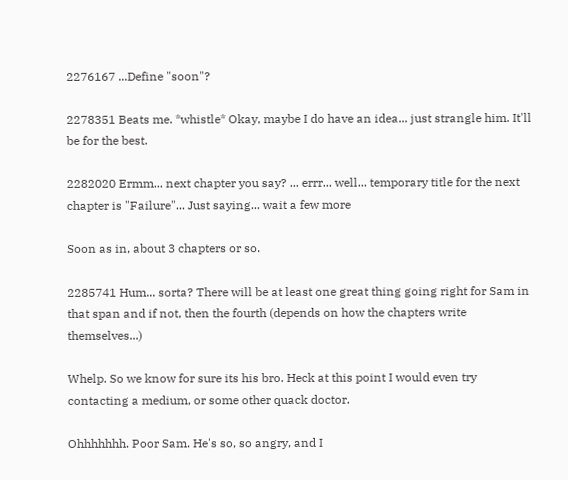2276167 ...Define "soon"?

2278351 Beats me. *whistle* Okay, maybe I do have an idea... just strangle him. It'll be for the best.

2282020 Ermm... next chapter you say? ... errr... well... temporary title for the next chapter is "Failure"... Just saying... wait a few more

Soon as in, about 3 chapters or so.

2285741 Hum... sorta? There will be at least one great thing going right for Sam in that span and if not, then the fourth (depends on how the chapters write themselves...)

Whelp. So we know for sure its his bro. Heck at this point I would even try contacting a medium, or some other quack doctor.

Ohhhhhhh. Poor Sam. He's so, so angry, and I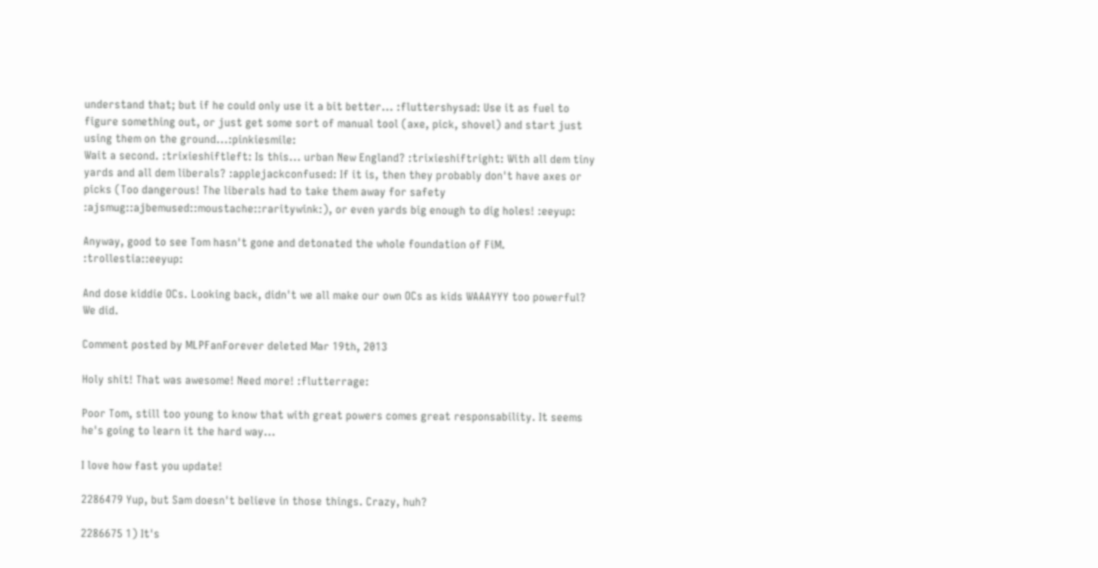understand that; but if he could only use it a bit better... :fluttershysad: Use it as fuel to figure something out, or just get some sort of manual tool (axe, pick, shovel) and start just using them on the ground...:pinkiesmile:
Wait a second. :trixieshiftleft: Is this... urban New England? :trixieshiftright: With all dem tiny yards and all dem liberals? :applejackconfused: If it is, then they probably don't have axes or picks (Too dangerous! The liberals had to take them away for safety :ajsmug::ajbemused::moustache::raritywink:), or even yards big enough to dig holes! :eeyup:

Anyway, good to see Tom hasn't gone and detonated the whole foundation of FiM. :trollestia::eeyup:

And dose kiddie OCs. Looking back, didn't we all make our own OCs as kids WAAAYYY too powerful? We did.

Comment posted by MLPFanForever deleted Mar 19th, 2013

Holy shit! That was awesome! Need more! :flutterrage:

Poor Tom, still too young to know that with great powers comes great responsability. It seems he's going to learn it the hard way...

I love how fast you update!

2286479 Yup, but Sam doesn't believe in those things. Crazy, huh?

2286675 1) It's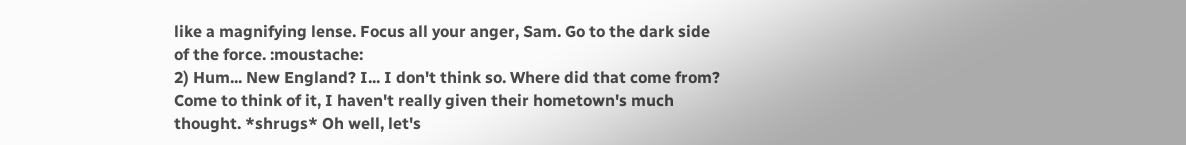like a magnifying lense. Focus all your anger, Sam. Go to the dark side of the force. :moustache:
2) Hum... New England? I... I don't think so. Where did that come from? Come to think of it, I haven't really given their hometown's much thought. *shrugs* Oh well, let's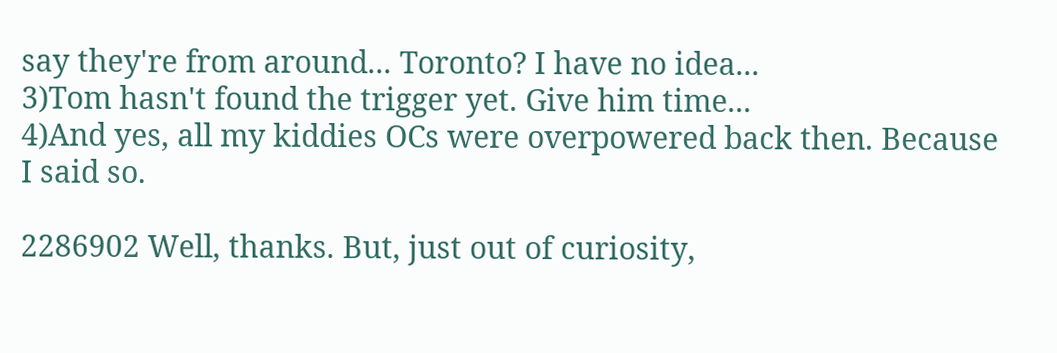say they're from around... Toronto? I have no idea...
3)Tom hasn't found the trigger yet. Give him time...
4)And yes, all my kiddies OCs were overpowered back then. Because I said so.

2286902 Well, thanks. But, just out of curiosity,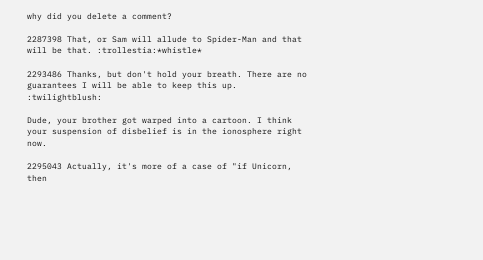why did you delete a comment?

2287398 That, or Sam will allude to Spider-Man and that will be that. :trollestia:*whistle*

2293486 Thanks, but don't hold your breath. There are no guarantees I will be able to keep this up. :twilightblush:

Dude, your brother got warped into a cartoon. I think your suspension of disbelief is in the ionosphere right now.

2295043 Actually, it's more of a case of "if Unicorn, then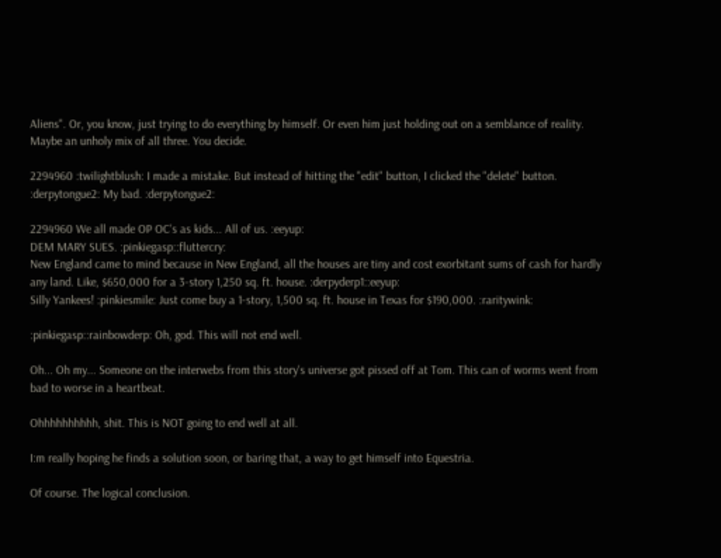Aliens". Or, you know, just trying to do everything by himself. Or even him just holding out on a semblance of reality. Maybe an unholy mix of all three. You decide.

2294960 :twilightblush: I made a mistake. But instead of hitting the "edit" button, I clicked the "delete" button. :derpytongue2: My bad. :derpytongue2:

2294960 We all made OP OC's as kids... All of us. :eeyup:
DEM MARY SUES. :pinkiegasp::fluttercry:
New England came to mind because in New England, all the houses are tiny and cost exorbitant sums of cash for hardly any land. Like, $650,000 for a 3-story 1,250 sq. ft. house. :derpyderp1::eeyup:
Silly Yankees! :pinkiesmile: Just come buy a 1-story, 1,500 sq. ft. house in Texas for $190,000. :raritywink:

:pinkiegasp::rainbowderp: Oh, god. This will not end well.

Oh... Oh my... Someone on the interwebs from this story's universe got pissed off at Tom. This can of worms went from bad to worse in a heartbeat.

Ohhhhhhhhhh, shit. This is NOT going to end well at all.

I:m really hoping he finds a solution soon, or baring that, a way to get himself into Equestria.

Of course. The logical conclusion.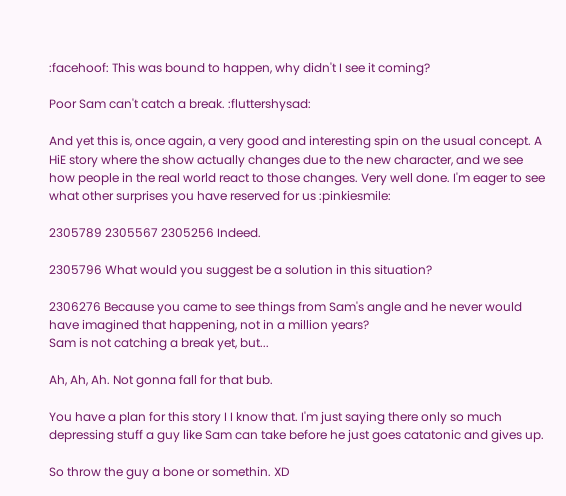:facehoof: This was bound to happen, why didn't I see it coming?

Poor Sam can't catch a break. :fluttershysad:

And yet this is, once again, a very good and interesting spin on the usual concept. A HiE story where the show actually changes due to the new character, and we see how people in the real world react to those changes. Very well done. I'm eager to see what other surprises you have reserved for us :pinkiesmile:

2305789 2305567 2305256 Indeed.

2305796 What would you suggest be a solution in this situation?

2306276 Because you came to see things from Sam's angle and he never would have imagined that happening, not in a million years?
Sam is not catching a break yet, but...

Ah, Ah, Ah. Not gonna fall for that bub.

You have a plan for this story I I know that. I'm just saying there only so much depressing stuff a guy like Sam can take before he just goes catatonic and gives up.

So throw the guy a bone or somethin. XD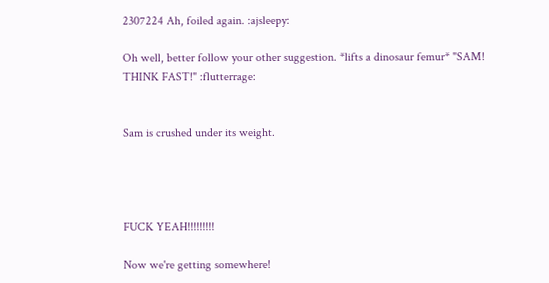2307224 Ah, foiled again. :ajsleepy:

Oh well, better follow your other suggestion. *lifts a dinosaur femur* "SAM! THINK FAST!" :flutterrage:


Sam is crushed under its weight.




FUCK YEAH!!!!!!!!!

Now we're getting somewhere!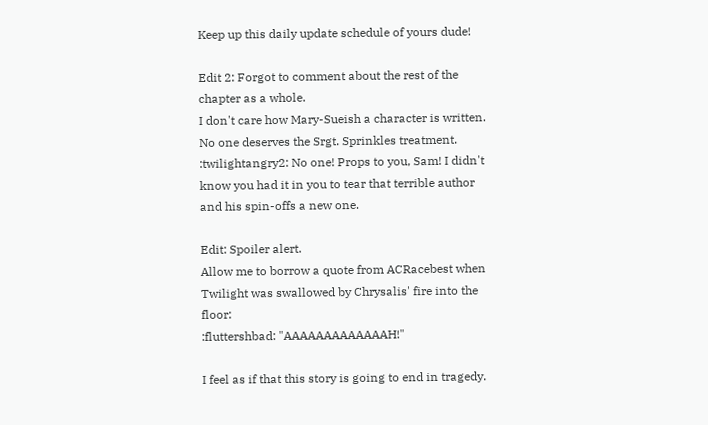Keep up this daily update schedule of yours dude!

Edit 2: Forgot to comment about the rest of the chapter as a whole.
I don't care how Mary-Sueish a character is written. No one deserves the Srgt. Sprinkles treatment. :twilightangry2: No one! Props to you, Sam! I didn't know you had it in you to tear that terrible author and his spin-offs a new one.

Edit: Spoiler alert.
Allow me to borrow a quote from ACRacebest when Twilight was swallowed by Chrysalis' fire into the floor:
:fluttershbad: "AAAAAAAAAAAAAH!"

I feel as if that this story is going to end in tragedy.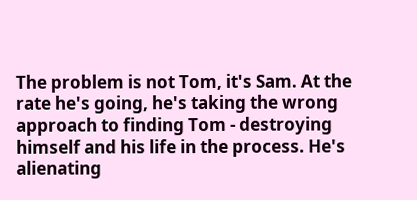The problem is not Tom, it's Sam. At the rate he's going, he's taking the wrong approach to finding Tom - destroying himself and his life in the process. He's alienating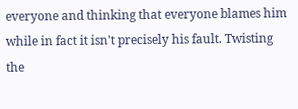everyone and thinking that everyone blames him while in fact it isn't precisely his fault. Twisting the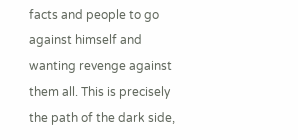facts and people to go against himself and wanting revenge against them all. This is precisely the path of the dark side,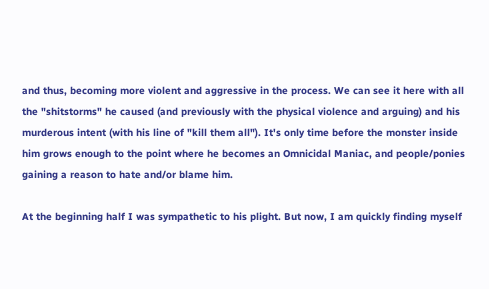and thus, becoming more violent and aggressive in the process. We can see it here with all the "shitstorms" he caused (and previously with the physical violence and arguing) and his murderous intent (with his line of "kill them all"). It's only time before the monster inside him grows enough to the point where he becomes an Omnicidal Maniac, and people/ponies gaining a reason to hate and/or blame him.

At the beginning half I was sympathetic to his plight. But now, I am quickly finding myself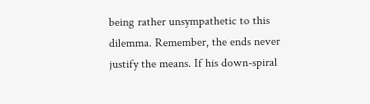being rather unsympathetic to this dilemma. Remember, the ends never justify the means. If his down-spiral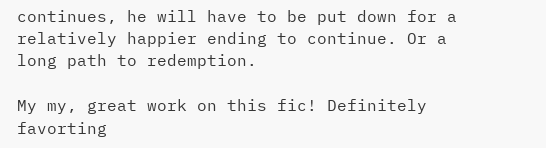continues, he will have to be put down for a relatively happier ending to continue. Or a long path to redemption.

My my, great work on this fic! Definitely favorting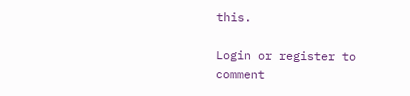this.

Login or register to comment